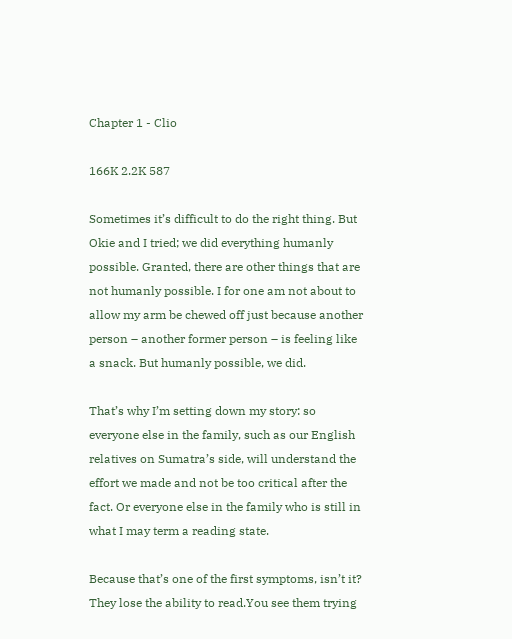Chapter 1 - Clio

166K 2.2K 587

Sometimes it’s difficult to do the right thing. But Okie and I tried; we did everything humanly possible. Granted, there are other things that are not humanly possible. I for one am not about to allow my arm be chewed off just because another person – another former person – is feeling like a snack. But humanly possible, we did.

That’s why I’m setting down my story: so everyone else in the family, such as our English relatives on Sumatra’s side, will understand the effort we made and not be too critical after the fact. Or everyone else in the family who is still in what I may term a reading state.

Because that’s one of the first symptoms, isn’t it? They lose the ability to read.You see them trying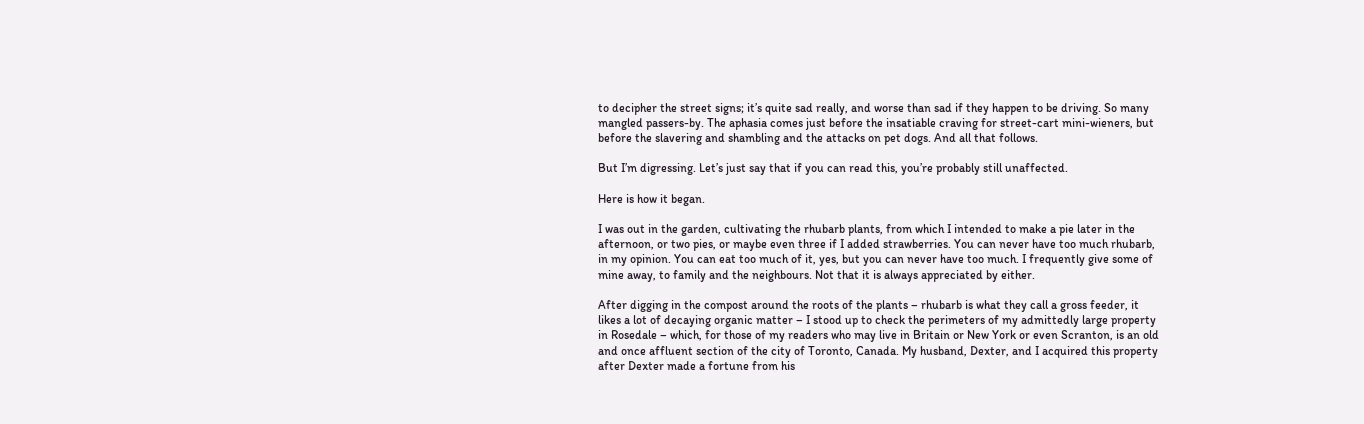to decipher the street signs; it’s quite sad really, and worse than sad if they happen to be driving. So many mangled passers-by. The aphasia comes just before the insatiable craving for street-cart mini-wieners, but before the slavering and shambling and the attacks on pet dogs. And all that follows.

But I’m digressing. Let’s just say that if you can read this, you’re probably still unaffected.

Here is how it began.

I was out in the garden, cultivating the rhubarb plants, from which I intended to make a pie later in the afternoon, or two pies, or maybe even three if I added strawberries. You can never have too much rhubarb, in my opinion. You can eat too much of it, yes, but you can never have too much. I frequently give some of mine away, to family and the neighbours. Not that it is always appreciated by either.

After digging in the compost around the roots of the plants – rhubarb is what they call a gross feeder, it likes a lot of decaying organic matter – I stood up to check the perimeters of my admittedly large property in Rosedale – which, for those of my readers who may live in Britain or New York or even Scranton, is an old and once affluent section of the city of Toronto, Canada. My husband, Dexter, and I acquired this property after Dexter made a fortune from his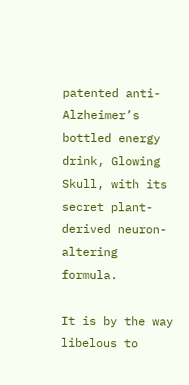patented anti-Alzheimer’s bottled energy drink, Glowing Skull, with its secret plant-derived neuron-altering formula.

It is by the way libelous to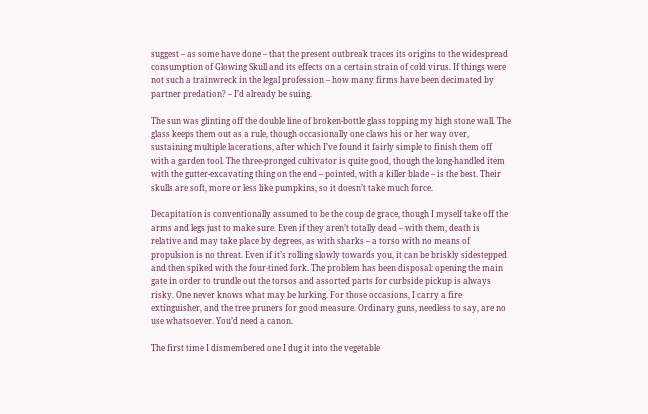suggest – as some have done – that the present outbreak traces its origins to the widespread consumption of Glowing Skull and its effects on a certain strain of cold virus. If things were not such a trainwreck in the legal profession – how many firms have been decimated by partner predation? – I’d already be suing.

The sun was glinting off the double line of broken-bottle glass topping my high stone wall. The glass keeps them out as a rule, though occasionally one claws his or her way over, sustaining multiple lacerations, after which I’ve found it fairly simple to finish them off with a garden tool. The three-pronged cultivator is quite good, though the long-handled item with the gutter-excavating thing on the end – pointed, with a killer blade – is the best. Their skulls are soft, more or less like pumpkins, so it doesn’t take much force.

Decapitation is conventionally assumed to be the coup de grace, though I myself take off the arms and legs just to make sure. Even if they aren’t totally dead – with them, death is relative and may take place by degrees, as with sharks – a torso with no means of propulsion is no threat. Even if it’s rolling slowly towards you, it can be briskly sidestepped and then spiked with the four-tined fork. The problem has been disposal: opening the main gate in order to trundle out the torsos and assorted parts for curbside pickup is always risky. One never knows what may be lurking. For those occasions, I carry a fire extinguisher, and the tree pruners for good measure. Ordinary guns, needless to say, are no use whatsoever. You’d need a canon.

The first time I dismembered one I dug it into the vegetable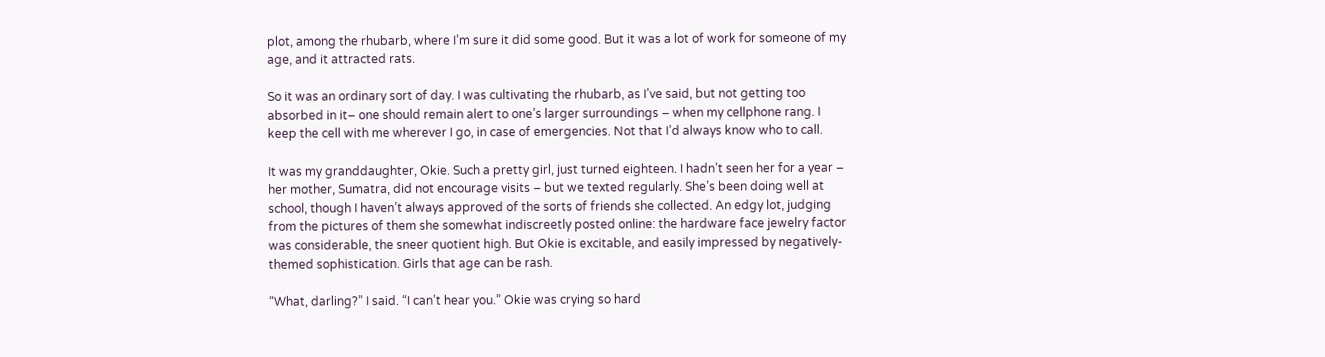plot, among the rhubarb, where I’m sure it did some good. But it was a lot of work for someone of my age, and it attracted rats.

So it was an ordinary sort of day. I was cultivating the rhubarb, as I’ve said, but not getting too absorbed in it– one should remain alert to one’s larger surroundings – when my cellphone rang. I keep the cell with me wherever I go, in case of emergencies. Not that I’d always know who to call.

It was my granddaughter, Okie. Such a pretty girl, just turned eighteen. I hadn’t seen her for a year – her mother, Sumatra, did not encourage visits – but we texted regularly. She’s been doing well at school, though I haven’t always approved of the sorts of friends she collected. An edgy lot, judging from the pictures of them she somewhat indiscreetly posted online: the hardware face jewelry factor was considerable, the sneer quotient high. But Okie is excitable, and easily impressed by negatively-themed sophistication. Girls that age can be rash.

“What, darling?” I said. “I can’t hear you.” Okie was crying so hard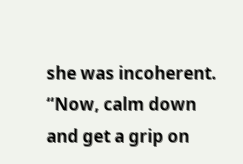she was incoherent. “Now, calm down and get a grip on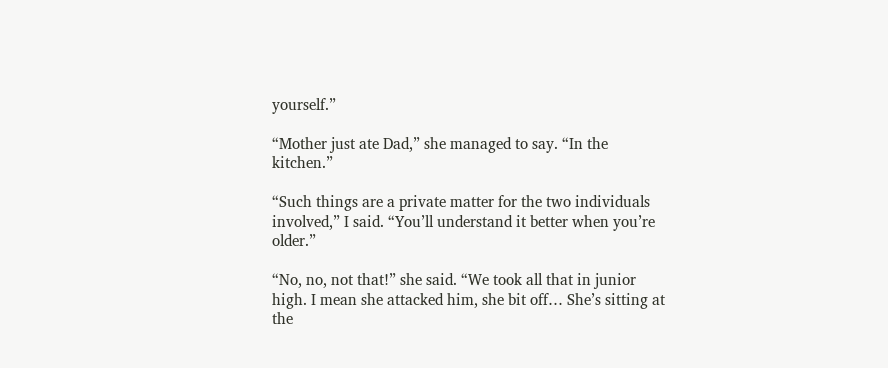yourself.”

“Mother just ate Dad,” she managed to say. “In the kitchen.”

“Such things are a private matter for the two individuals involved,” I said. “You’ll understand it better when you’re older.”

“No, no, not that!” she said. “We took all that in junior high. I mean she attacked him, she bit off… She’s sitting at the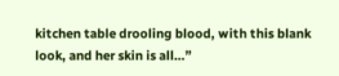kitchen table drooling blood, with this blank look, and her skin is all…”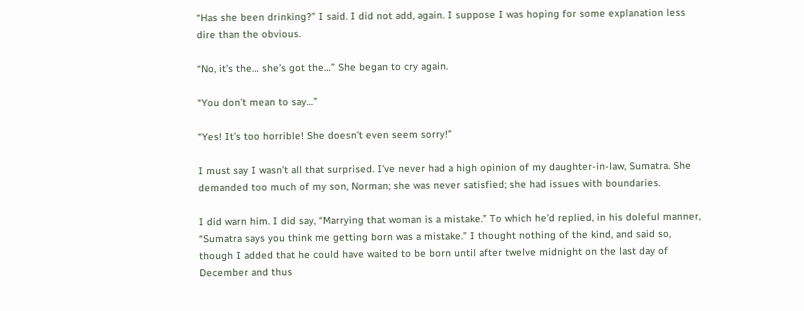“Has she been drinking?” I said. I did not add, again. I suppose I was hoping for some explanation less dire than the obvious.

“No, it’s the… she’s got the…” She began to cry again.

“You don’t mean to say…”

“Yes! It’s too horrible! She doesn’t even seem sorry!”

I must say I wasn’t all that surprised. I’ve never had a high opinion of my daughter-in-law, Sumatra. She demanded too much of my son, Norman; she was never satisfied; she had issues with boundaries.

I did warn him. I did say, “Marrying that woman is a mistake.” To which he’d replied, in his doleful manner, “Sumatra says you think me getting born was a mistake.” I thought nothing of the kind, and said so, though I added that he could have waited to be born until after twelve midnight on the last day of December and thus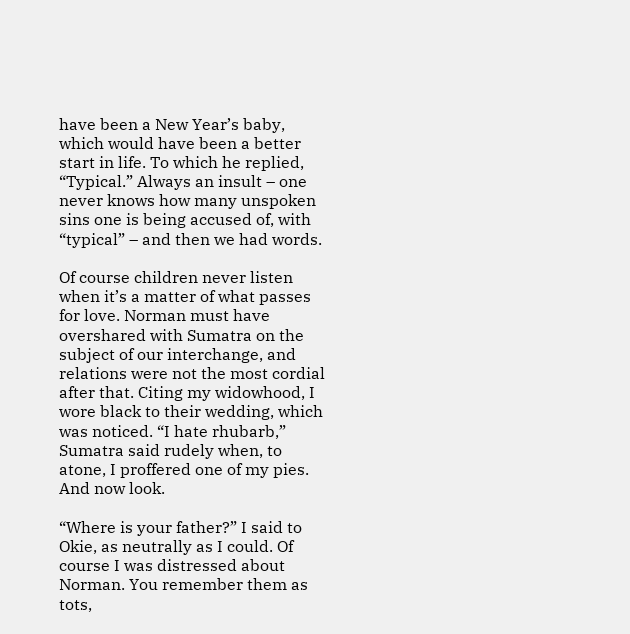have been a New Year’s baby, which would have been a better start in life. To which he replied, “Typical.” Always an insult – one never knows how many unspoken sins one is being accused of, with “typical” – and then we had words.

Of course children never listen when it’s a matter of what passes for love. Norman must have overshared with Sumatra on the subject of our interchange, and relations were not the most cordial after that. Citing my widowhood, I wore black to their wedding, which was noticed. “I hate rhubarb,” Sumatra said rudely when, to atone, I proffered one of my pies. And now look.

“Where is your father?” I said to Okie, as neutrally as I could. Of course I was distressed about Norman. You remember them as tots,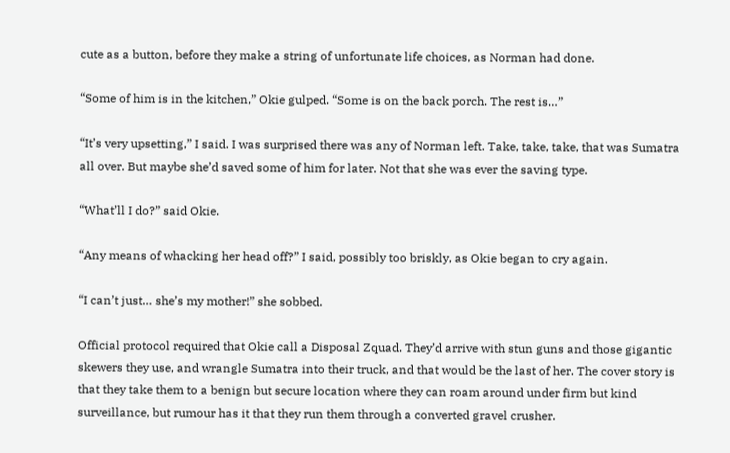cute as a button, before they make a string of unfortunate life choices, as Norman had done.

“Some of him is in the kitchen,” Okie gulped. “Some is on the back porch. The rest is…”

“It’s very upsetting,” I said. I was surprised there was any of Norman left. Take, take, take, that was Sumatra all over. But maybe she’d saved some of him for later. Not that she was ever the saving type.

“What’ll I do?” said Okie.

“Any means of whacking her head off?” I said, possibly too briskly, as Okie began to cry again.

“I can’t just… she’s my mother!” she sobbed.

Official protocol required that Okie call a Disposal Zquad. They’d arrive with stun guns and those gigantic skewers they use, and wrangle Sumatra into their truck, and that would be the last of her. The cover story is that they take them to a benign but secure location where they can roam around under firm but kind surveillance, but rumour has it that they run them through a converted gravel crusher.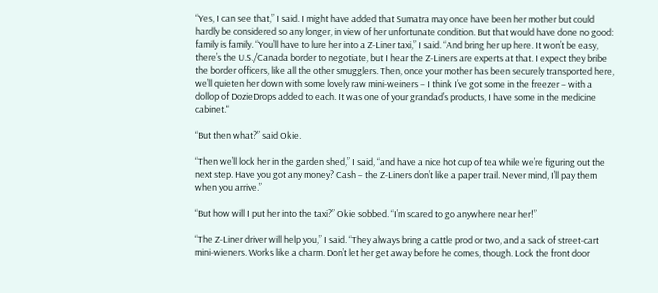“Yes, I can see that,” I said. I might have added that Sumatra may once have been her mother but could hardly be considered so any longer, in view of her unfortunate condition. But that would have done no good: family is family. “You’ll have to lure her into a Z-Liner taxi,” I said. “And bring her up here. It won’t be easy, there’s the U.S./Canada border to negotiate, but I hear the Z-Liners are experts at that. I expect they bribe the border officers, like all the other smugglers. Then, once your mother has been securely transported here, we’ll quieten her down with some lovely raw mini-weiners – I think I’ve got some in the freezer – with a dollop of DozieDrops added to each. It was one of your grandad’s products, I have some in the medicine cabinet."

“But then what?” said Okie.

“Then we’ll lock her in the garden shed,” I said, “and have a nice hot cup of tea while we’re figuring out the next step. Have you got any money? Cash – the Z-Liners don’t like a paper trail. Never mind, I’ll pay them when you arrive.”

“But how will I put her into the taxi?” Okie sobbed. “I’m scared to go anywhere near her!”

“The Z-Liner driver will help you,” I said. “They always bring a cattle prod or two, and a sack of street-cart mini-wieners. Works like a charm. Don’t let her get away before he comes, though. Lock the front door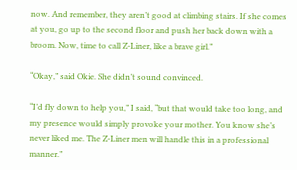now. And remember, they aren’t good at climbing stairs. If she comes at you, go up to the second floor and push her back down with a broom. Now, time to call Z-Liner, like a brave girl.”

“Okay,” said Okie. She didn’t sound convinced.

“I’d fly down to help you,” I said, “but that would take too long, and my presence would simply provoke your mother. You know she’s never liked me. The Z-Liner men will handle this in a professional manner.”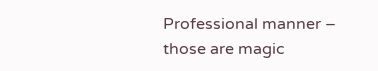Professional manner – those are magic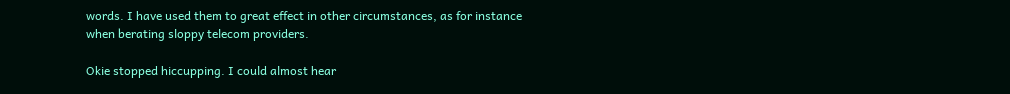words. I have used them to great effect in other circumstances, as for instance when berating sloppy telecom providers.

Okie stopped hiccupping. I could almost hear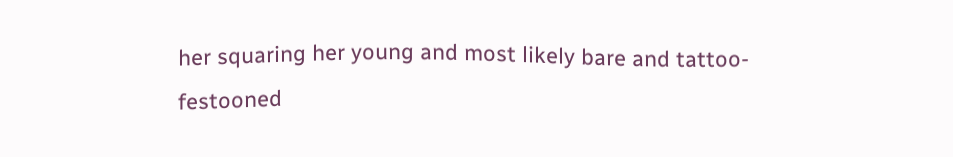her squaring her young and most likely bare and tattoo-festooned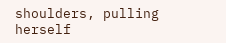shoulders, pulling herself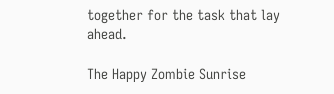together for the task that lay ahead.

The Happy Zombie Sunrise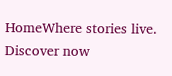HomeWhere stories live. Discover now